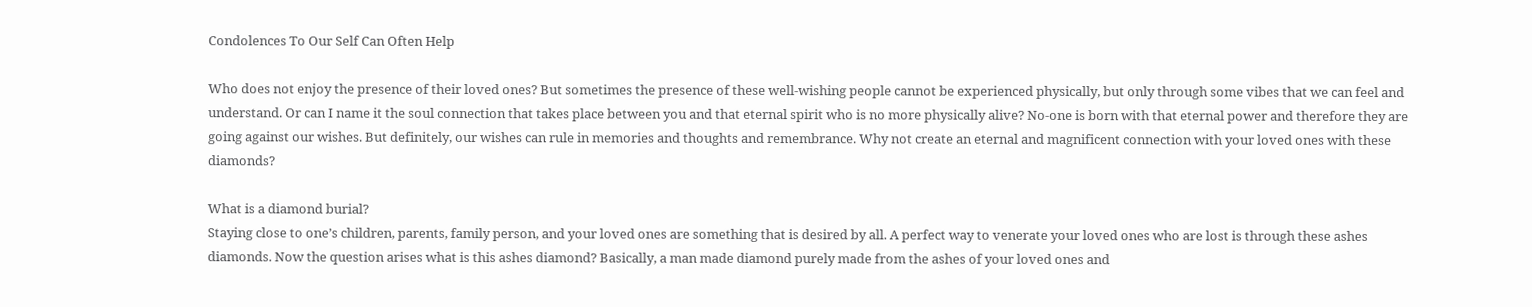Condolences To Our Self Can Often Help

Who does not enjoy the presence of their loved ones? But sometimes the presence of these well-wishing people cannot be experienced physically, but only through some vibes that we can feel and understand. Or can I name it the soul connection that takes place between you and that eternal spirit who is no more physically alive? No-one is born with that eternal power and therefore they are going against our wishes. But definitely, our wishes can rule in memories and thoughts and remembrance. Why not create an eternal and magnificent connection with your loved ones with these diamonds?

What is a diamond burial?
Staying close to one’s children, parents, family person, and your loved ones are something that is desired by all. A perfect way to venerate your loved ones who are lost is through these ashes diamonds. Now the question arises what is this ashes diamond? Basically, a man made diamond purely made from the ashes of your loved ones and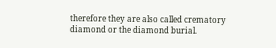therefore they are also called crematory diamond or the diamond burial.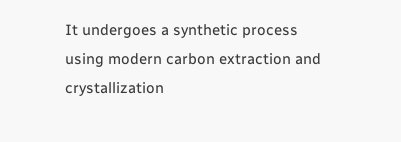It undergoes a synthetic process using modern carbon extraction and crystallization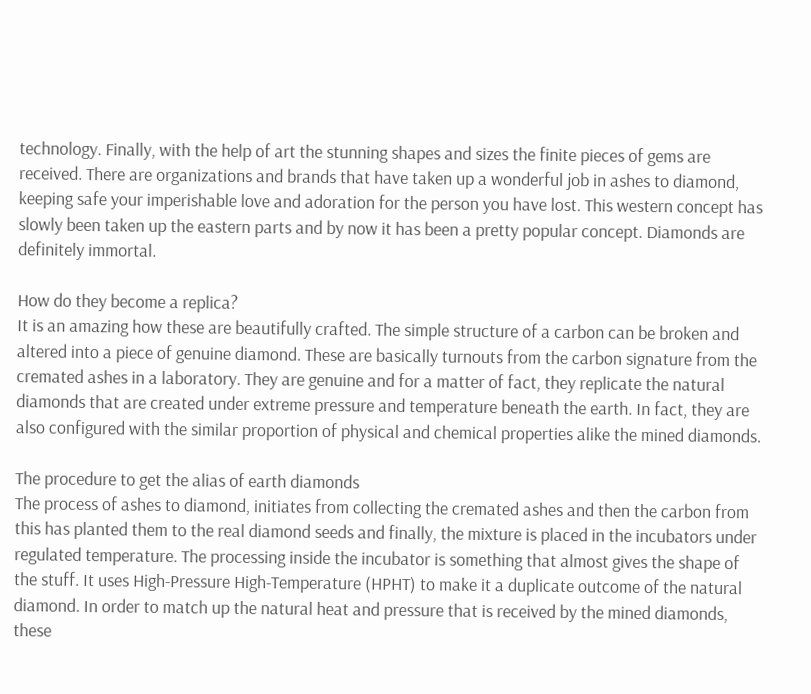technology. Finally, with the help of art the stunning shapes and sizes the finite pieces of gems are received. There are organizations and brands that have taken up a wonderful job in ashes to diamond, keeping safe your imperishable love and adoration for the person you have lost. This western concept has slowly been taken up the eastern parts and by now it has been a pretty popular concept. Diamonds are definitely immortal.

How do they become a replica?
It is an amazing how these are beautifully crafted. The simple structure of a carbon can be broken and altered into a piece of genuine diamond. These are basically turnouts from the carbon signature from the cremated ashes in a laboratory. They are genuine and for a matter of fact, they replicate the natural diamonds that are created under extreme pressure and temperature beneath the earth. In fact, they are also configured with the similar proportion of physical and chemical properties alike the mined diamonds.

The procedure to get the alias of earth diamonds
The process of ashes to diamond, initiates from collecting the cremated ashes and then the carbon from this has planted them to the real diamond seeds and finally, the mixture is placed in the incubators under regulated temperature. The processing inside the incubator is something that almost gives the shape of the stuff. It uses High-Pressure High-Temperature (HPHT) to make it a duplicate outcome of the natural diamond. In order to match up the natural heat and pressure that is received by the mined diamonds, these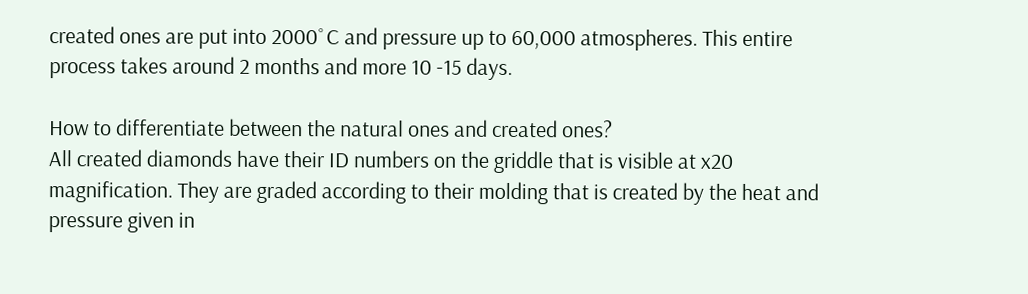created ones are put into 2000˚C and pressure up to 60,000 atmospheres. This entire process takes around 2 months and more 10 -15 days.

How to differentiate between the natural ones and created ones?
All created diamonds have their ID numbers on the griddle that is visible at x20 magnification. They are graded according to their molding that is created by the heat and pressure given in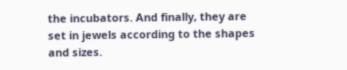the incubators. And finally, they are set in jewels according to the shapes and sizes.